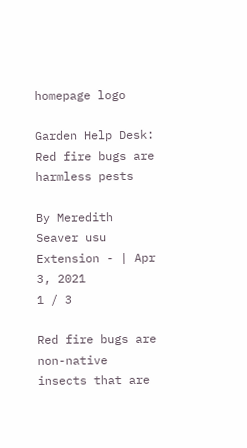homepage logo

Garden Help Desk: Red fire bugs are harmless pests

By Meredith Seaver usu Extension - | Apr 3, 2021
1 / 3

Red fire bugs are non-native insects that are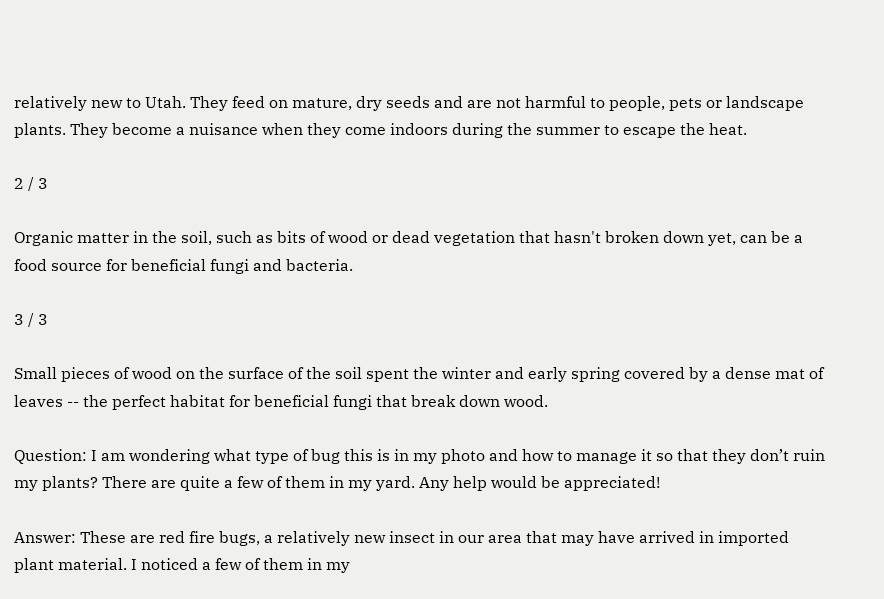relatively new to Utah. They feed on mature, dry seeds and are not harmful to people, pets or landscape plants. They become a nuisance when they come indoors during the summer to escape the heat.

2 / 3

Organic matter in the soil, such as bits of wood or dead vegetation that hasn't broken down yet, can be a food source for beneficial fungi and bacteria.

3 / 3

Small pieces of wood on the surface of the soil spent the winter and early spring covered by a dense mat of leaves -- the perfect habitat for beneficial fungi that break down wood.

Question: I am wondering what type of bug this is in my photo and how to manage it so that they don’t ruin my plants? There are quite a few of them in my yard. Any help would be appreciated!

Answer: These are red fire bugs, a relatively new insect in our area that may have arrived in imported plant material. I noticed a few of them in my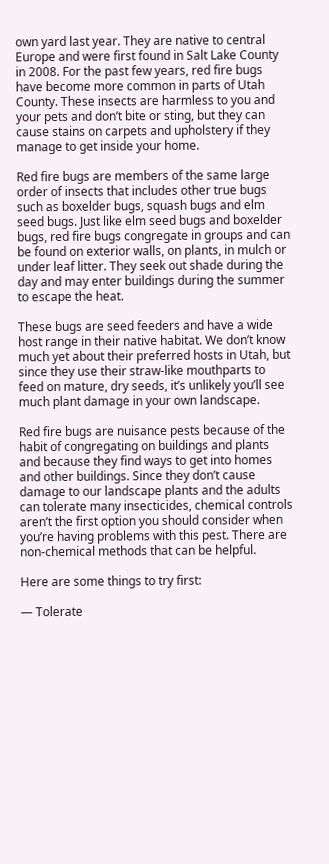own yard last year. They are native to central Europe and were first found in Salt Lake County in 2008. For the past few years, red fire bugs have become more common in parts of Utah County. These insects are harmless to you and your pets and don’t bite or sting, but they can cause stains on carpets and upholstery if they manage to get inside your home.

Red fire bugs are members of the same large order of insects that includes other true bugs such as boxelder bugs, squash bugs and elm seed bugs. Just like elm seed bugs and boxelder bugs, red fire bugs congregate in groups and can be found on exterior walls, on plants, in mulch or under leaf litter. They seek out shade during the day and may enter buildings during the summer to escape the heat.

These bugs are seed feeders and have a wide host range in their native habitat. We don’t know much yet about their preferred hosts in Utah, but since they use their straw-like mouthparts to feed on mature, dry seeds, it’s unlikely you’ll see much plant damage in your own landscape.

Red fire bugs are nuisance pests because of the habit of congregating on buildings and plants and because they find ways to get into homes and other buildings. Since they don’t cause damage to our landscape plants and the adults can tolerate many insecticides, chemical controls aren’t the first option you should consider when you’re having problems with this pest. There are non-chemical methods that can be helpful.

Here are some things to try first:

— Tolerate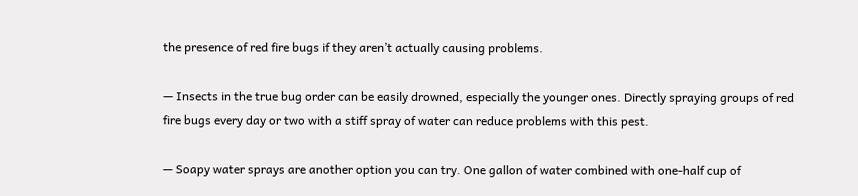the presence of red fire bugs if they aren’t actually causing problems.

— Insects in the true bug order can be easily drowned, especially the younger ones. Directly spraying groups of red fire bugs every day or two with a stiff spray of water can reduce problems with this pest.

— Soapy water sprays are another option you can try. One gallon of water combined with one-half cup of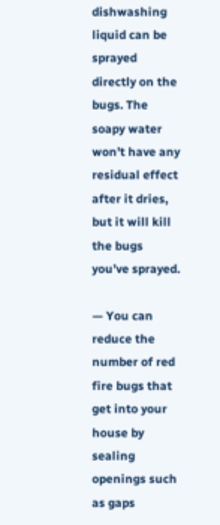dishwashing liquid can be sprayed directly on the bugs. The soapy water won’t have any residual effect after it dries, but it will kill the bugs you’ve sprayed.

— You can reduce the number of red fire bugs that get into your house by sealing openings such as gaps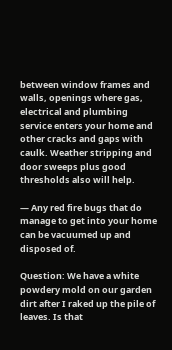between window frames and walls, openings where gas, electrical and plumbing service enters your home and other cracks and gaps with caulk. Weather stripping and door sweeps plus good thresholds also will help.

— Any red fire bugs that do manage to get into your home can be vacuumed up and disposed of.

Question: We have a white powdery mold on our garden dirt after I raked up the pile of leaves. Is that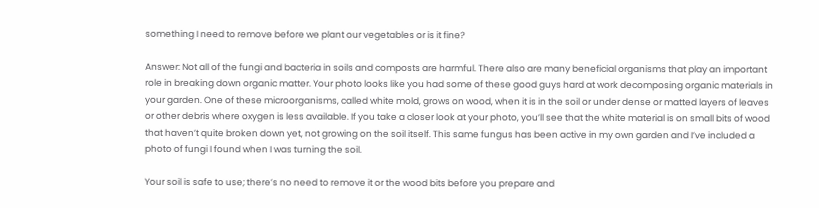something I need to remove before we plant our vegetables or is it fine?

Answer: Not all of the fungi and bacteria in soils and composts are harmful. There also are many beneficial organisms that play an important role in breaking down organic matter. Your photo looks like you had some of these good guys hard at work decomposing organic materials in your garden. One of these microorganisms, called white mold, grows on wood, when it is in the soil or under dense or matted layers of leaves or other debris where oxygen is less available. If you take a closer look at your photo, you’ll see that the white material is on small bits of wood that haven’t quite broken down yet, not growing on the soil itself. This same fungus has been active in my own garden and I’ve included a photo of fungi I found when I was turning the soil.

Your soil is safe to use; there’s no need to remove it or the wood bits before you prepare and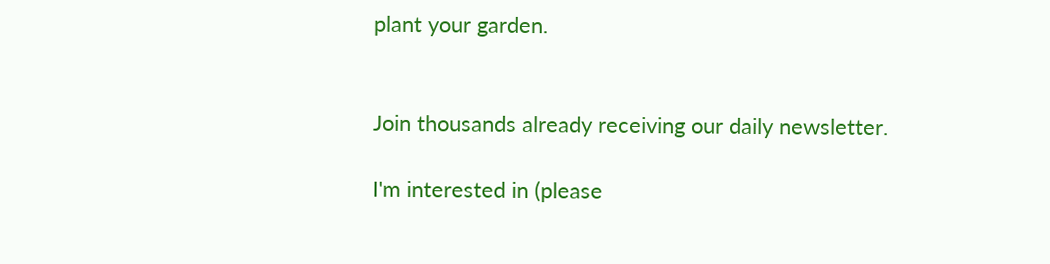plant your garden.


Join thousands already receiving our daily newsletter.

I'm interested in (please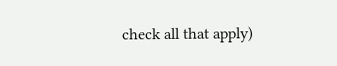check all that apply)